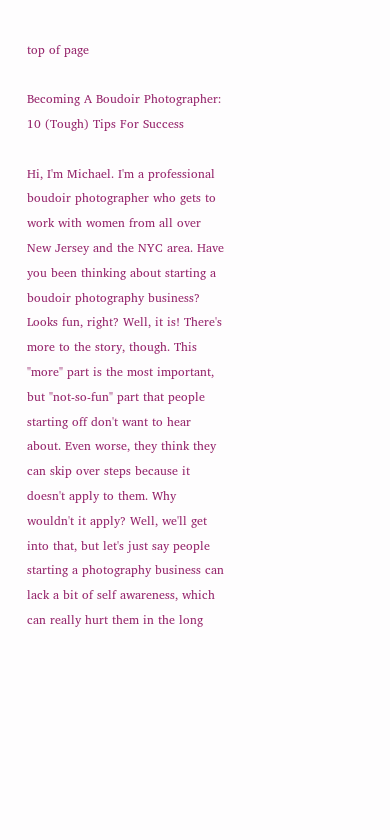top of page

Becoming A Boudoir Photographer: 10 (Tough) Tips For Success

Hi, I'm Michael. I'm a professional boudoir photographer who gets to work with women from all over New Jersey and the NYC area. Have you been thinking about starting a boudoir photography business? Looks fun, right? Well, it is! There's more to the story, though. This "more" part is the most important, but "not-so-fun" part that people starting off don't want to hear about. Even worse, they think they can skip over steps because it doesn't apply to them. Why wouldn't it apply? Well, we'll get into that, but let's just say people starting a photography business can lack a bit of self awareness, which can really hurt them in the long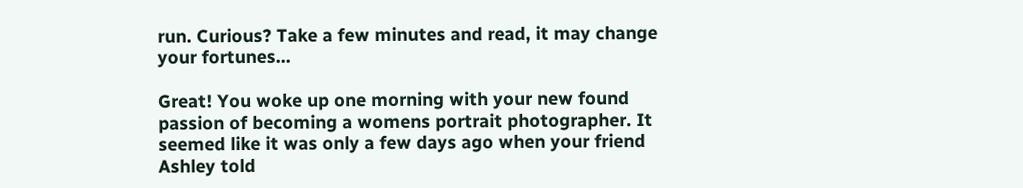run. Curious? Take a few minutes and read, it may change your fortunes...

Great! You woke up one morning with your new found passion of becoming a womens portrait photographer. It seemed like it was only a few days ago when your friend Ashley told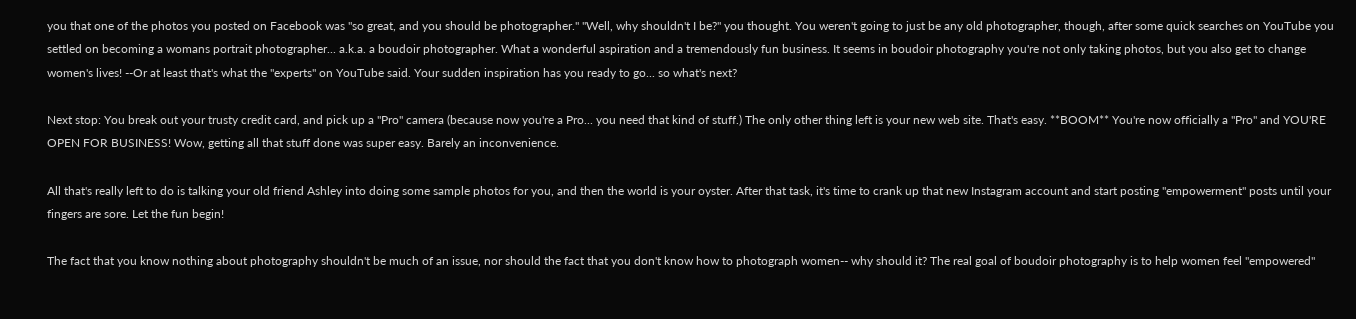you that one of the photos you posted on Facebook was "so great, and you should be photographer." "Well, why shouldn't I be?" you thought. You weren't going to just be any old photographer, though, after some quick searches on YouTube you settled on becoming a womans portrait photographer... a.k.a. a boudoir photographer. What a wonderful aspiration and a tremendously fun business. It seems in boudoir photography you're not only taking photos, but you also get to change women's lives! --Or at least that's what the "experts" on YouTube said. Your sudden inspiration has you ready to go... so what's next?

Next stop: You break out your trusty credit card, and pick up a "Pro" camera (because now you're a Pro... you need that kind of stuff.) The only other thing left is your new web site. That's easy. **BOOM** You're now officially a "Pro" and YOU'RE OPEN FOR BUSINESS! Wow, getting all that stuff done was super easy. Barely an inconvenience.

All that's really left to do is talking your old friend Ashley into doing some sample photos for you, and then the world is your oyster. After that task, it's time to crank up that new Instagram account and start posting "empowerment" posts until your fingers are sore. Let the fun begin!

The fact that you know nothing about photography shouldn't be much of an issue, nor should the fact that you don't know how to photograph women-- why should it? The real goal of boudoir photography is to help women feel "empowered"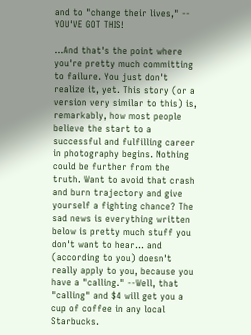and to "change their lives," -- YOU'VE GOT THIS!

...And that's the point where you're pretty much committing to failure. You just don't realize it, yet. This story (or a version very similar to this) is, remarkably, how most people believe the start to a successful and fulfilling career in photography begins. Nothing could be further from the truth. Want to avoid that crash and burn trajectory and give yourself a fighting chance? The sad news is everything written below is pretty much stuff you don't want to hear... and (according to you) doesn't really apply to you, because you have a "calling." --Well, that "calling" and $4 will get you a cup of coffee in any local Starbucks.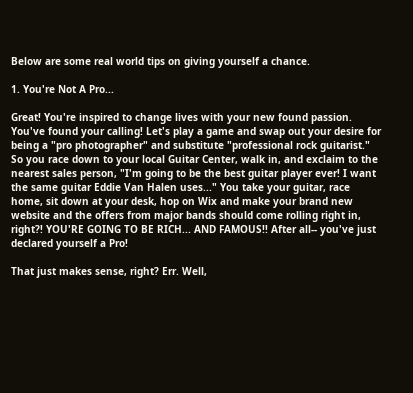Below are some real world tips on giving yourself a chance.

1. You're Not A Pro...

Great! You're inspired to change lives with your new found passion. You've found your calling! Let's play a game and swap out your desire for being a "pro photographer" and substitute "professional rock guitarist." So you race down to your local Guitar Center, walk in, and exclaim to the nearest sales person, "I'm going to be the best guitar player ever! I want the same guitar Eddie Van Halen uses..." You take your guitar, race home, sit down at your desk, hop on Wix and make your brand new website and the offers from major bands should come rolling right in, right?! YOU'RE GOING TO BE RICH... AND FAMOUS!! After all-- you've just declared yourself a Pro!

That just makes sense, right? Err. Well,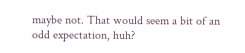maybe not. That would seem a bit of an odd expectation, huh?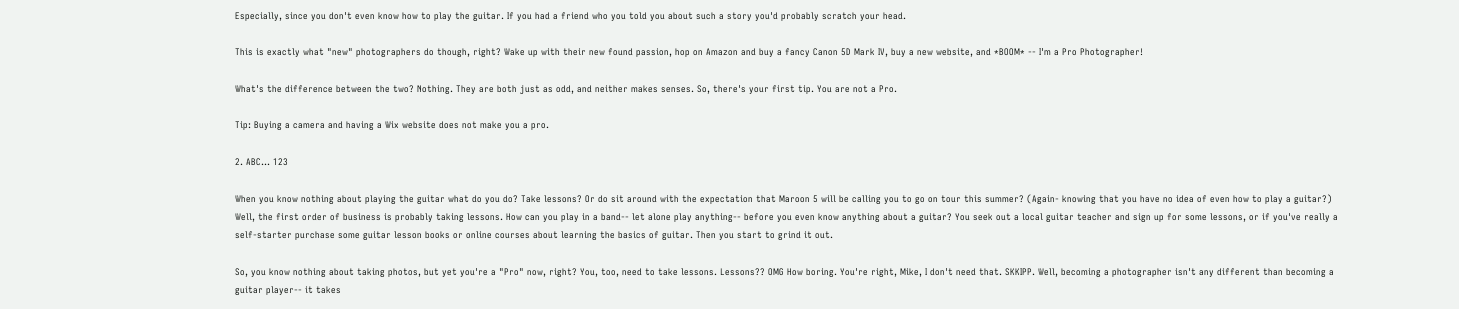Especially, since you don't even know how to play the guitar. If you had a friend who you told you about such a story you'd probably scratch your head.

This is exactly what "new" photographers do though, right? Wake up with their new found passion, hop on Amazon and buy a fancy Canon 5D Mark IV, buy a new website, and *BOOM* -- I'm a Pro Photographer!

What's the difference between the two? Nothing. They are both just as odd, and neither makes senses. So, there's your first tip. You are not a Pro.

Tip: Buying a camera and having a Wix website does not make you a pro.

2. ABC... 123

When you know nothing about playing the guitar what do you do? Take lessons? Or do sit around with the expectation that Maroon 5 will be calling you to go on tour this summer? (Again- knowing that you have no idea of even how to play a guitar?) Well, the first order of business is probably taking lessons. How can you play in a band-- let alone play anything-- before you even know anything about a guitar? You seek out a local guitar teacher and sign up for some lessons, or if you've really a self-starter purchase some guitar lesson books or online courses about learning the basics of guitar. Then you start to grind it out.

So, you know nothing about taking photos, but yet you're a "Pro" now, right? You, too, need to take lessons. Lessons?? OMG How boring. You're right, Mike, I don't need that. SKKIPP. Well, becoming a photographer isn't any different than becoming a guitar player-- it takes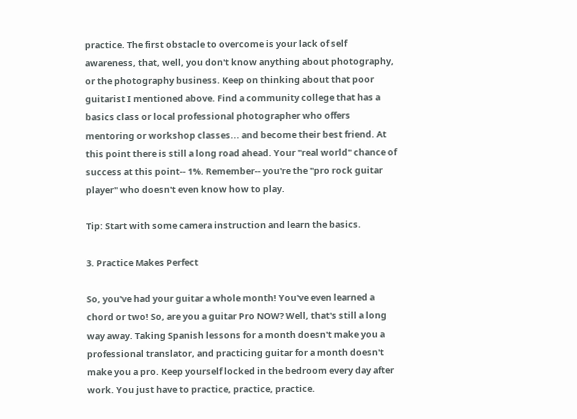practice. The first obstacle to overcome is your lack of self awareness, that, well, you don't know anything about photography, or the photography business. Keep on thinking about that poor guitarist I mentioned above. Find a community college that has a basics class or local professional photographer who offers mentoring or workshop classes... and become their best friend. At this point there is still a long road ahead. Your "real world" chance of success at this point-- 1%. Remember-- you're the "pro rock guitar player" who doesn't even know how to play.

Tip: Start with some camera instruction and learn the basics.

3. Practice Makes Perfect

So, you've had your guitar a whole month! You've even learned a chord or two! So, are you a guitar Pro NOW? Well, that's still a long way away. Taking Spanish lessons for a month doesn't make you a professional translator, and practicing guitar for a month doesn't make you a pro. Keep yourself locked in the bedroom every day after work. You just have to practice, practice, practice.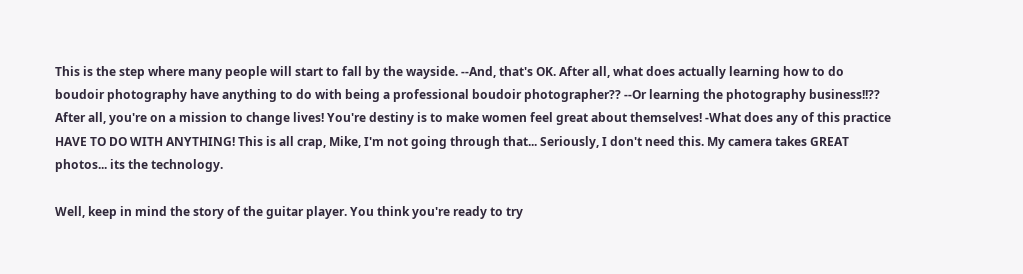This is the step where many people will start to fall by the wayside. --And, that's OK. After all, what does actually learning how to do boudoir photography have anything to do with being a professional boudoir photographer?? --Or learning the photography business!!?? After all, you're on a mission to change lives! You're destiny is to make women feel great about themselves! -What does any of this practice HAVE TO DO WITH ANYTHING! This is all crap, Mike, I'm not going through that... Seriously, I don't need this. My camera takes GREAT photos... its the technology.

Well, keep in mind the story of the guitar player. You think you're ready to try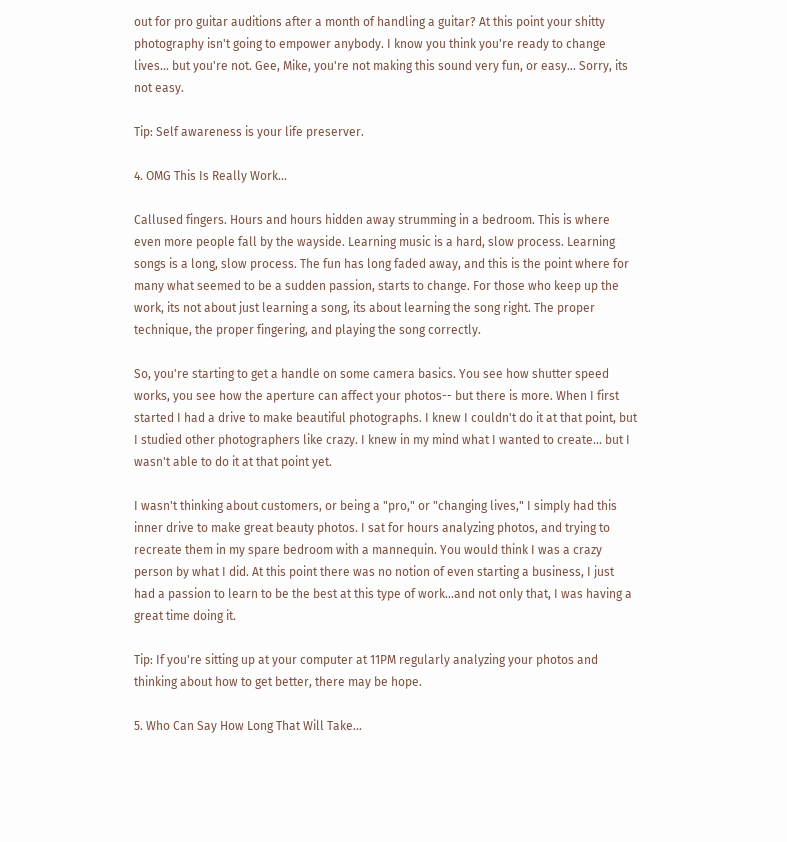out for pro guitar auditions after a month of handling a guitar? At this point your shitty photography isn't going to empower anybody. I know you think you're ready to change lives... but you're not. Gee, Mike, you're not making this sound very fun, or easy... Sorry, its not easy.

Tip: Self awareness is your life preserver.

4. OMG This Is Really Work...

Callused fingers. Hours and hours hidden away strumming in a bedroom. This is where even more people fall by the wayside. Learning music is a hard, slow process. Learning songs is a long, slow process. The fun has long faded away, and this is the point where for many what seemed to be a sudden passion, starts to change. For those who keep up the work, its not about just learning a song, its about learning the song right. The proper technique, the proper fingering, and playing the song correctly.

So, you're starting to get a handle on some camera basics. You see how shutter speed works, you see how the aperture can affect your photos-- but there is more. When I first started I had a drive to make beautiful photographs. I knew I couldn't do it at that point, but I studied other photographers like crazy. I knew in my mind what I wanted to create... but I wasn't able to do it at that point yet.

I wasn't thinking about customers, or being a "pro," or "changing lives," I simply had this inner drive to make great beauty photos. I sat for hours analyzing photos, and trying to recreate them in my spare bedroom with a mannequin. You would think I was a crazy person by what I did. At this point there was no notion of even starting a business, I just had a passion to learn to be the best at this type of work...and not only that, I was having a great time doing it.

Tip: If you're sitting up at your computer at 11PM regularly analyzing your photos and thinking about how to get better, there may be hope.

5. Who Can Say How Long That Will Take...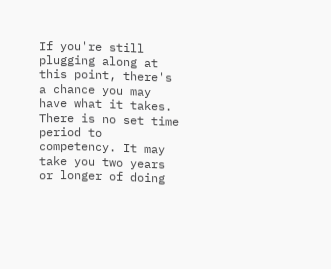If you're still plugging along at this point, there's a chance you may have what it takes. There is no set time period to competency. It may take you two years or longer of doing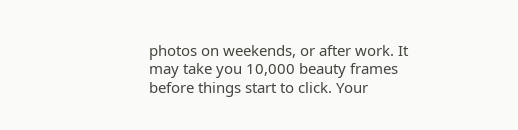photos on weekends, or after work. It may take you 10,000 beauty frames before things start to click. Your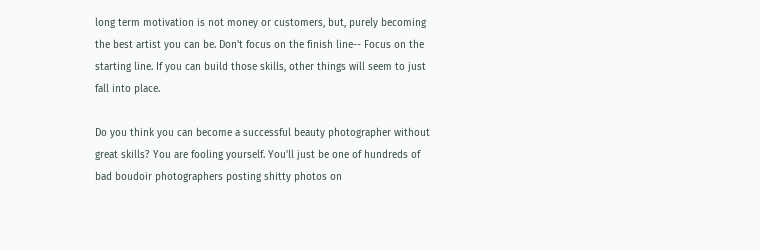long term motivation is not money or customers, but, purely becoming the best artist you can be. Don't focus on the finish line-- Focus on the starting line. If you can build those skills, other things will seem to just fall into place.

Do you think you can become a successful beauty photographer without great skills? You are fooling yourself. You'll just be one of hundreds of bad boudoir photographers posting shitty photos on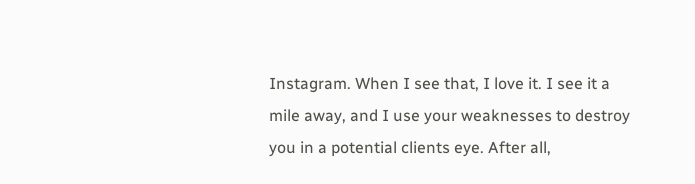Instagram. When I see that, I love it. I see it a mile away, and I use your weaknesses to destroy you in a potential clients eye. After all,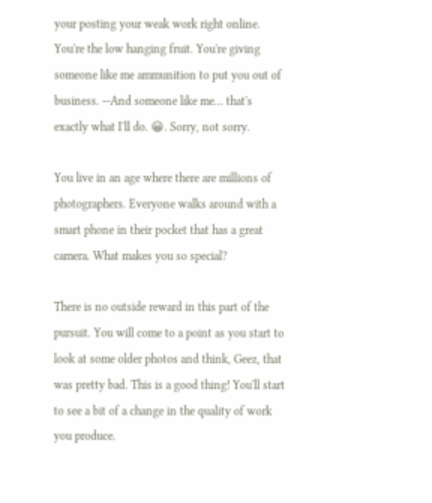your posting your weak work right online. You're the low hanging fruit. You're giving someone like me ammunition to put you out of business. --And someone like me... that's exactly what I'll do. 😀. Sorry, not sorry.

You live in an age where there are millions of photographers. Everyone walks around with a smart phone in their pocket that has a great camera. What makes you so special?

There is no outside reward in this part of the pursuit. You will come to a point as you start to look at some older photos and think, Geez, that was pretty bad. This is a good thing! You'll start to see a bit of a change in the quality of work you produce.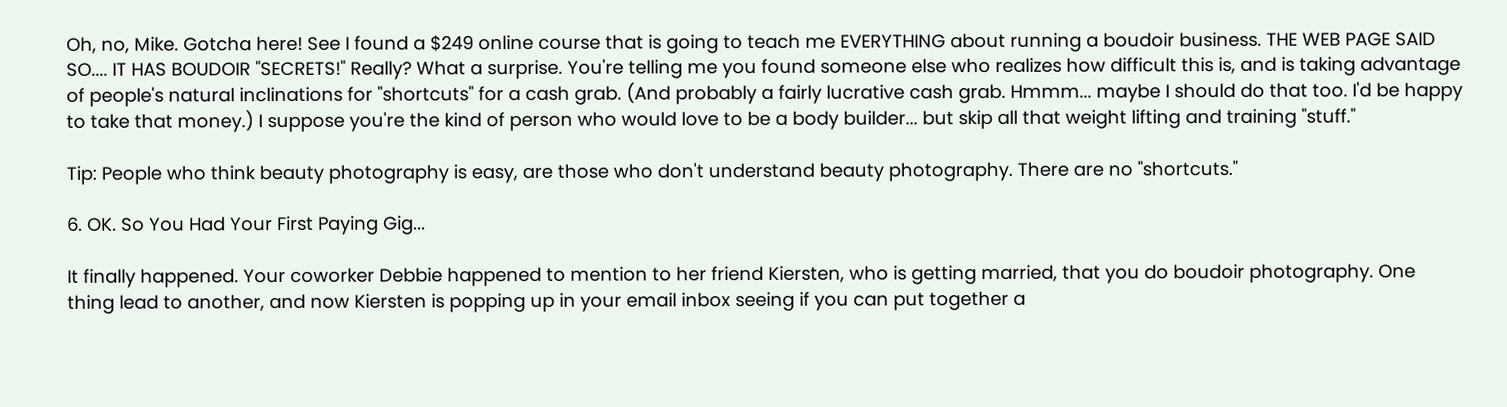Oh, no, Mike. Gotcha here! See I found a $249 online course that is going to teach me EVERYTHING about running a boudoir business. THE WEB PAGE SAID SO.... IT HAS BOUDOIR "SECRETS!" Really? What a surprise. You're telling me you found someone else who realizes how difficult this is, and is taking advantage of people's natural inclinations for "shortcuts" for a cash grab. (And probably a fairly lucrative cash grab. Hmmm... maybe I should do that too. I'd be happy to take that money.) I suppose you're the kind of person who would love to be a body builder... but skip all that weight lifting and training "stuff."

Tip: People who think beauty photography is easy, are those who don't understand beauty photography. There are no "shortcuts."

6. OK. So You Had Your First Paying Gig...

It finally happened. Your coworker Debbie happened to mention to her friend Kiersten, who is getting married, that you do boudoir photography. One thing lead to another, and now Kiersten is popping up in your email inbox seeing if you can put together a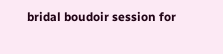bridal boudoir session for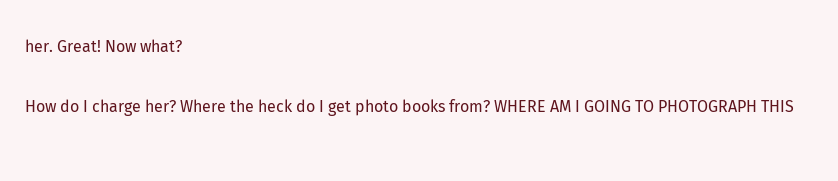her. Great! Now what?

How do I charge her? Where the heck do I get photo books from? WHERE AM I GOING TO PHOTOGRAPH THIS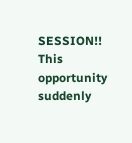SESSION!! This opportunity suddenly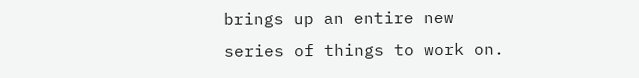brings up an entire new series of things to work on.